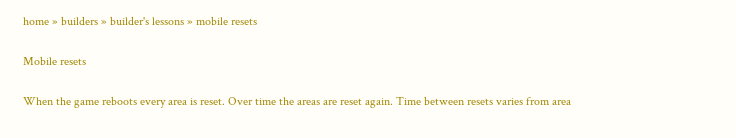home » builders » builder's lessons » mobile resets

Mobile resets

When the game reboots every area is reset. Over time the areas are reset again. Time between resets varies from area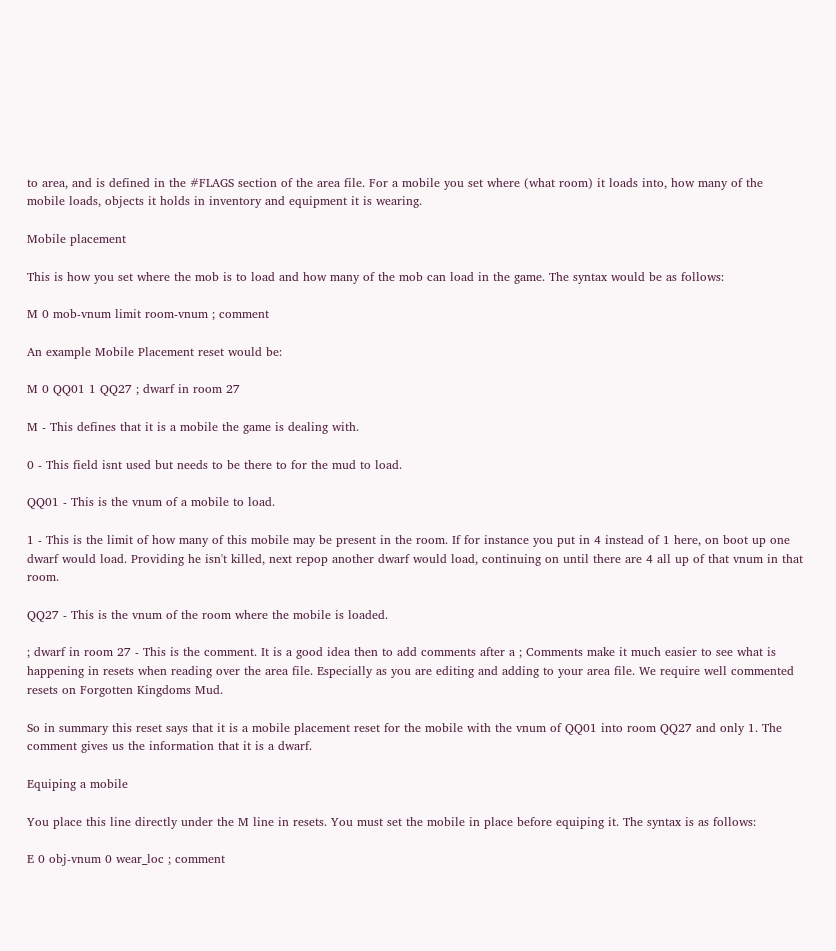to area, and is defined in the #FLAGS section of the area file. For a mobile you set where (what room) it loads into, how many of the mobile loads, objects it holds in inventory and equipment it is wearing.

Mobile placement

This is how you set where the mob is to load and how many of the mob can load in the game. The syntax would be as follows:

M 0 mob-vnum limit room-vnum ; comment

An example Mobile Placement reset would be:

M 0 QQ01 1 QQ27 ; dwarf in room 27

M - This defines that it is a mobile the game is dealing with.

0 - This field isnt used but needs to be there to for the mud to load.

QQ01 - This is the vnum of a mobile to load.

1 - This is the limit of how many of this mobile may be present in the room. If for instance you put in 4 instead of 1 here, on boot up one dwarf would load. Providing he isn't killed, next repop another dwarf would load, continuing on until there are 4 all up of that vnum in that room.

QQ27 - This is the vnum of the room where the mobile is loaded.

; dwarf in room 27 - This is the comment. It is a good idea then to add comments after a ; Comments make it much easier to see what is happening in resets when reading over the area file. Especially as you are editing and adding to your area file. We require well commented resets on Forgotten Kingdoms Mud.

So in summary this reset says that it is a mobile placement reset for the mobile with the vnum of QQ01 into room QQ27 and only 1. The comment gives us the information that it is a dwarf.

Equiping a mobile

You place this line directly under the M line in resets. You must set the mobile in place before equiping it. The syntax is as follows:

E 0 obj-vnum 0 wear_loc ; comment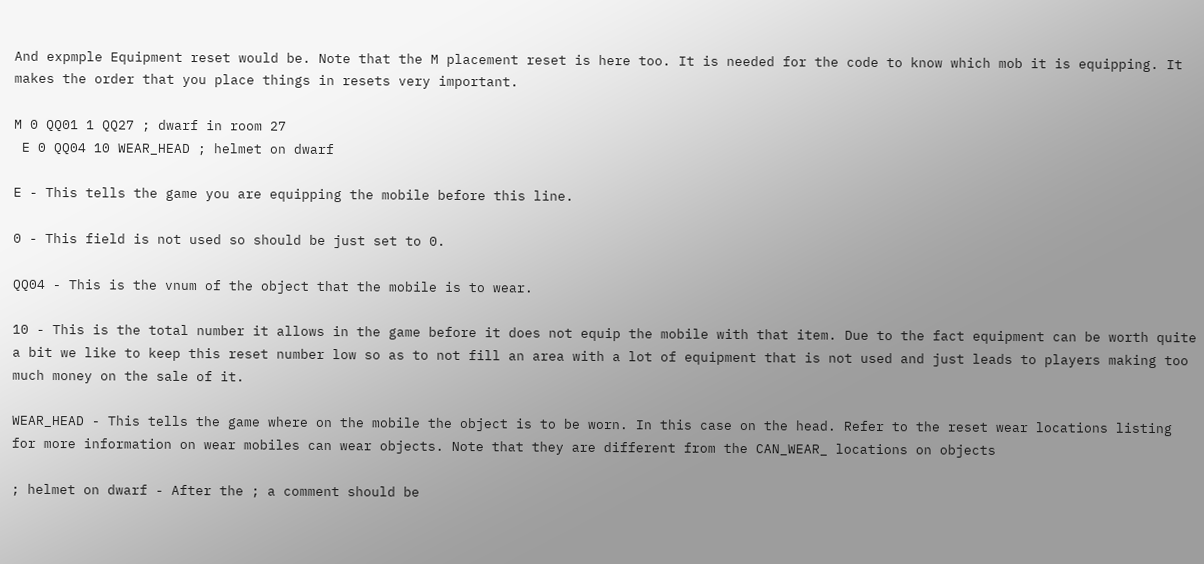And expmple Equipment reset would be. Note that the M placement reset is here too. It is needed for the code to know which mob it is equipping. It makes the order that you place things in resets very important.

M 0 QQ01 1 QQ27 ; dwarf in room 27
 E 0 QQ04 10 WEAR_HEAD ; helmet on dwarf

E - This tells the game you are equipping the mobile before this line.

0 - This field is not used so should be just set to 0.

QQ04 - This is the vnum of the object that the mobile is to wear.

10 - This is the total number it allows in the game before it does not equip the mobile with that item. Due to the fact equipment can be worth quite a bit we like to keep this reset number low so as to not fill an area with a lot of equipment that is not used and just leads to players making too much money on the sale of it.

WEAR_HEAD - This tells the game where on the mobile the object is to be worn. In this case on the head. Refer to the reset wear locations listing for more information on wear mobiles can wear objects. Note that they are different from the CAN_WEAR_ locations on objects

; helmet on dwarf - After the ; a comment should be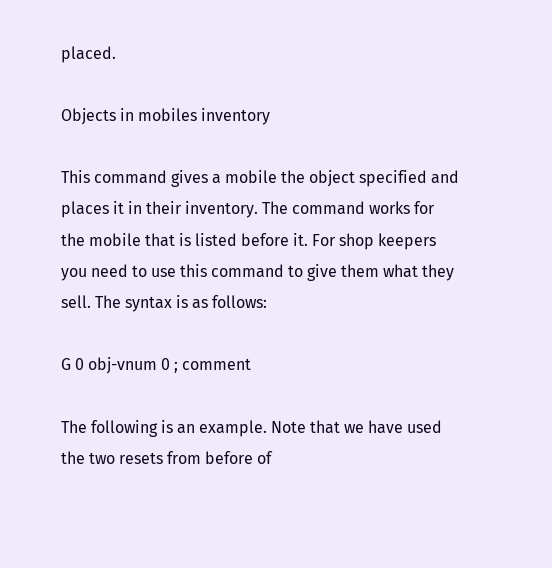placed.

Objects in mobiles inventory

This command gives a mobile the object specified and places it in their inventory. The command works for the mobile that is listed before it. For shop keepers you need to use this command to give them what they sell. The syntax is as follows:

G 0 obj-vnum 0 ; comment

The following is an example. Note that we have used the two resets from before of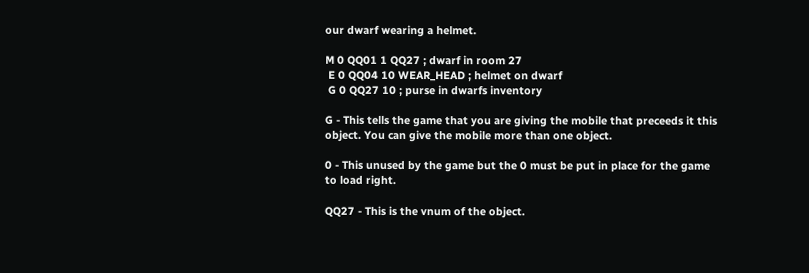our dwarf wearing a helmet.

M 0 QQ01 1 QQ27 ; dwarf in room 27
 E 0 QQ04 10 WEAR_HEAD ; helmet on dwarf
 G 0 QQ27 10 ; purse in dwarfs inventory

G - This tells the game that you are giving the mobile that preceeds it this object. You can give the mobile more than one object.

0 - This unused by the game but the 0 must be put in place for the game to load right.

QQ27 - This is the vnum of the object.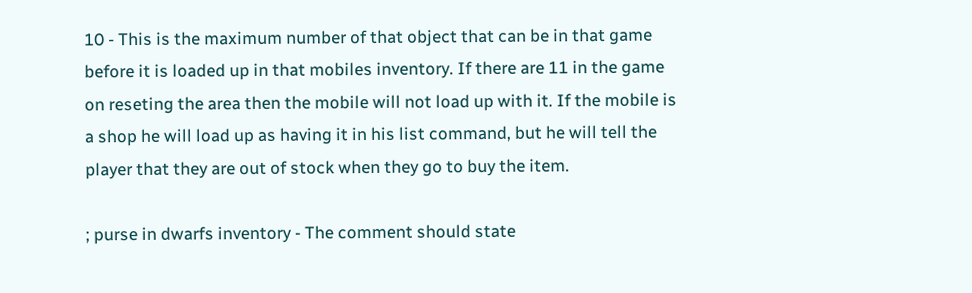10 - This is the maximum number of that object that can be in that game before it is loaded up in that mobiles inventory. If there are 11 in the game on reseting the area then the mobile will not load up with it. If the mobile is a shop he will load up as having it in his list command, but he will tell the player that they are out of stock when they go to buy the item.

; purse in dwarfs inventory - The comment should state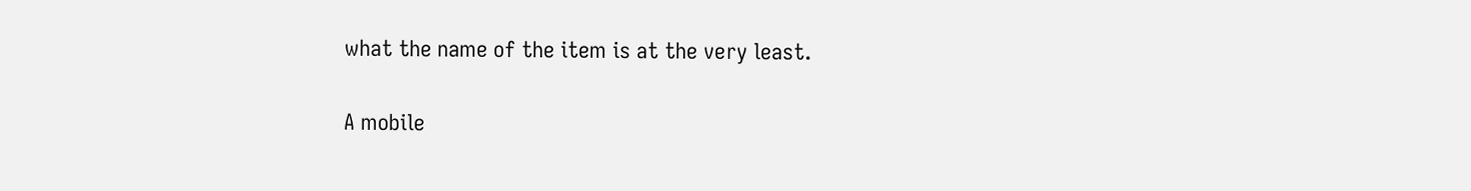what the name of the item is at the very least.

A mobile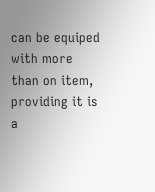can be equiped with more than on item, providing it is a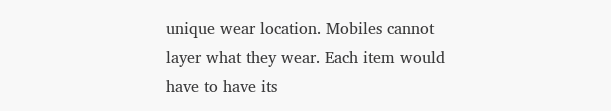unique wear location. Mobiles cannot layer what they wear. Each item would have to have its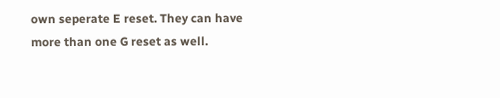own seperate E reset. They can have more than one G reset as well.